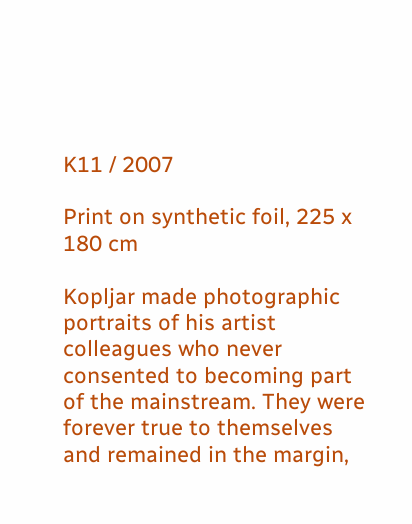K11 / 2007

Print on synthetic foil, 225 x 180 cm

Kopljar made photographic portraits of his artist colleagues who never consented to becoming part of the mainstream. They were forever true to themselves and remained in the margin,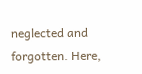neglected and forgotten. Here,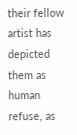their fellow artist has depicted them as human refuse, as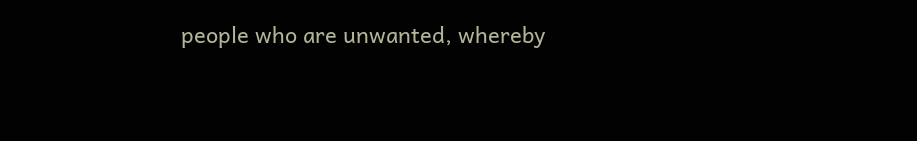people who are unwanted, whereby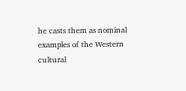he casts them as nominal examples of the Western cultural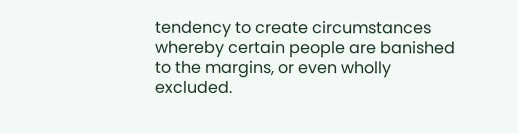tendency to create circumstances whereby certain people are banished to the margins, or even wholly excluded.